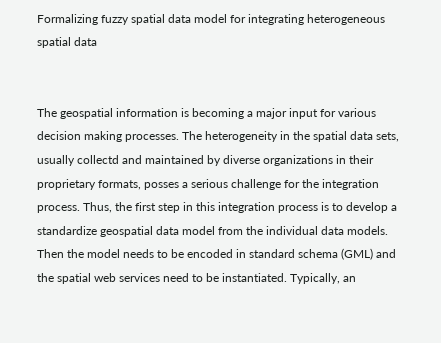Formalizing fuzzy spatial data model for integrating heterogeneous spatial data


The geospatial information is becoming a major input for various decision making processes. The heterogeneity in the spatial data sets, usually collectd and maintained by diverse organizations in their proprietary formats, posses a serious challenge for the integration process. Thus, the first step in this integration process is to develop a standardize geospatial data model from the individual data models. Then the model needs to be encoded in standard schema (GML) and the spatial web services need to be instantiated. Typically, an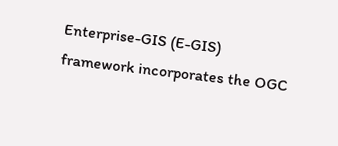Enterprise-GIS (E-GIS) framework incorporates the OGC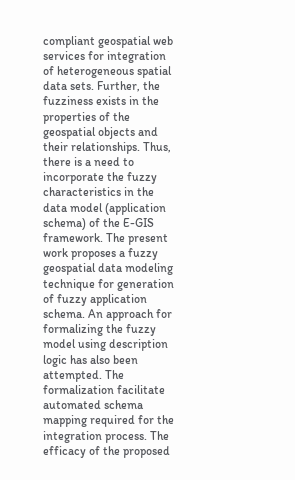compliant geospatial web services for integration of heterogeneous spatial data sets. Further, the fuzziness exists in the properties of the geospatial objects and their relationships. Thus, there is a need to incorporate the fuzzy characteristics in the data model (application schema) of the E-GIS framework. The present work proposes a fuzzy geospatial data modeling technique for generation of fuzzy application schema. An approach for formalizing the fuzzy model using description logic has also been attempted. The formalization facilitate automated schema mapping required for the integration process. The efficacy of the proposed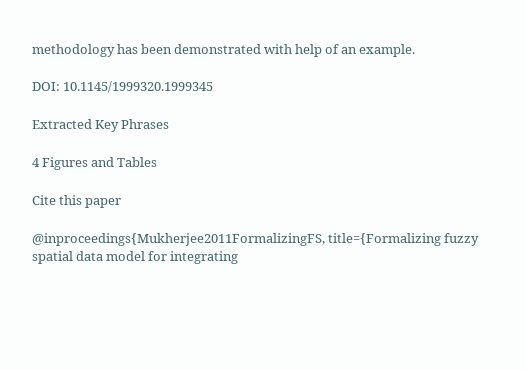methodology has been demonstrated with help of an example.

DOI: 10.1145/1999320.1999345

Extracted Key Phrases

4 Figures and Tables

Cite this paper

@inproceedings{Mukherjee2011FormalizingFS, title={Formalizing fuzzy spatial data model for integrating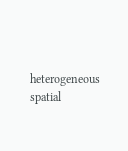heterogeneous spatial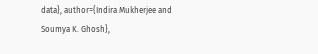data}, author={Indira Mukherjee and Soumya K. Ghosh},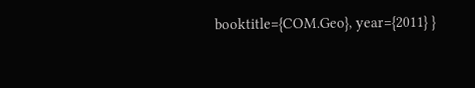booktitle={COM.Geo}, year={2011} }